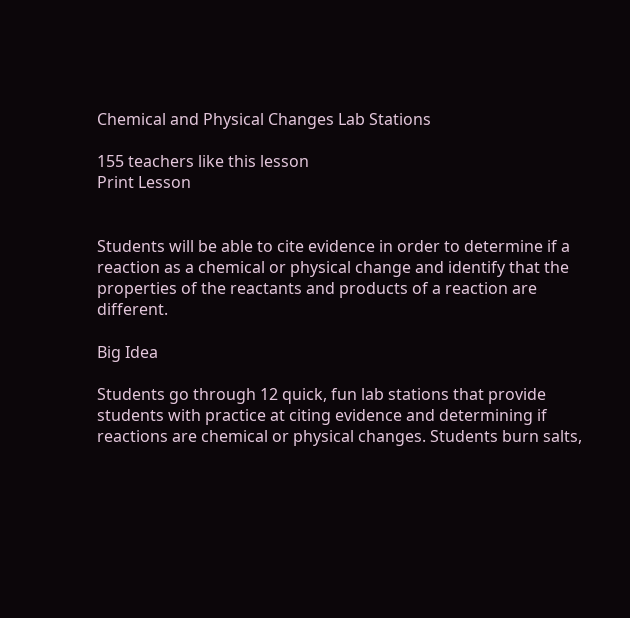Chemical and Physical Changes Lab Stations

155 teachers like this lesson
Print Lesson


Students will be able to cite evidence in order to determine if a reaction as a chemical or physical change and identify that the properties of the reactants and products of a reaction are different.

Big Idea

Students go through 12 quick, fun lab stations that provide students with practice at citing evidence and determining if reactions are chemical or physical changes. Students burn salts,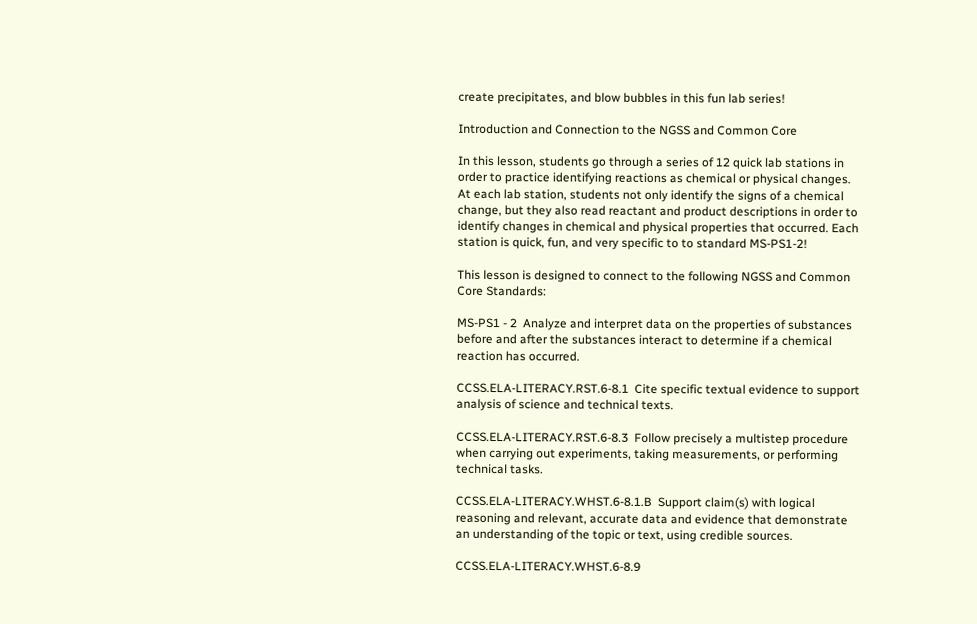create precipitates, and blow bubbles in this fun lab series!

Introduction and Connection to the NGSS and Common Core

In this lesson, students go through a series of 12 quick lab stations in order to practice identifying reactions as chemical or physical changes.  At each lab station, students not only identify the signs of a chemical change, but they also read reactant and product descriptions in order to identify changes in chemical and physical properties that occurred. Each station is quick, fun, and very specific to to standard MS-PS1-2!

This lesson is designed to connect to the following NGSS and Common Core Standards:

MS-PS1 - 2  Analyze and interpret data on the properties of substances before and after the substances interact to determine if a chemical reaction has occurred.

CCSS.ELA-LITERACY.RST.6-8.1  Cite specific textual evidence to support analysis of science and technical texts.

CCSS.ELA-LITERACY.RST.6-8.3  Follow precisely a multistep procedure when carrying out experiments, taking measurements, or performing technical tasks.

CCSS.ELA-LITERACY.WHST.6-8.1.B  Support claim(s) with logical reasoning and relevant, accurate data and evidence that demonstrate an understanding of the topic or text, using credible sources.

CCSS.ELA-LITERACY.WHST.6-8.9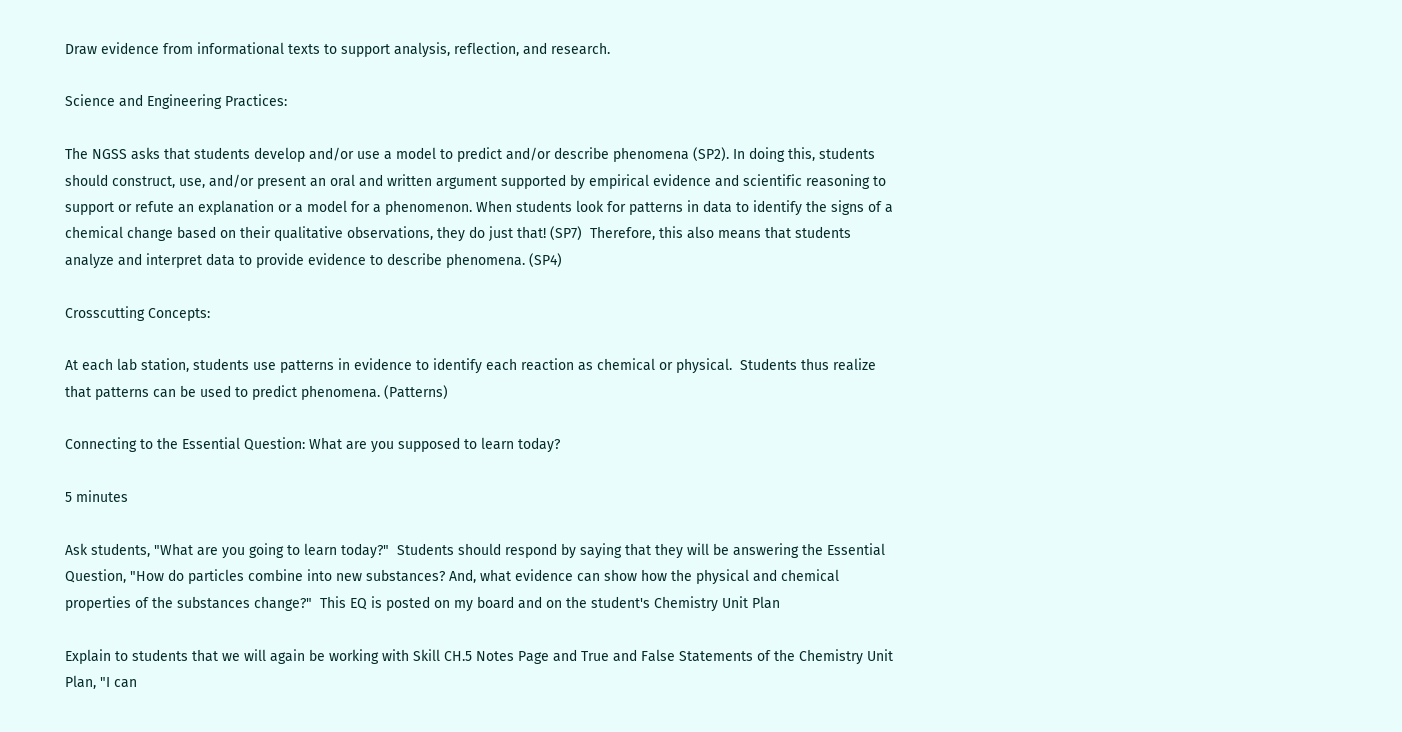Draw evidence from informational texts to support analysis, reflection, and research.

Science and Engineering Practices:

The NGSS asks that students develop and/or use a model to predict and/or describe phenomena (SP2). In doing this, students should construct, use, and/or present an oral and written argument supported by empirical evidence and scientific reasoning to support or refute an explanation or a model for a phenomenon. When students look for patterns in data to identify the signs of a chemical change based on their qualitative observations, they do just that! (SP7)  Therefore, this also means that students analyze and interpret data to provide evidence to describe phenomena. (SP4)

Crosscutting Concepts:

At each lab station, students use patterns in evidence to identify each reaction as chemical or physical.  Students thus realize that patterns can be used to predict phenomena. (Patterns)

Connecting to the Essential Question: What are you supposed to learn today?

5 minutes

Ask students, "What are you going to learn today?"  Students should respond by saying that they will be answering the Essential Question, "How do particles combine into new substances? And, what evidence can show how the physical and chemical properties of the substances change?"  This EQ is posted on my board and on the student's Chemistry Unit Plan

Explain to students that we will again be working with Skill CH.5 Notes Page and True and False Statements of the Chemistry Unit Plan, "I can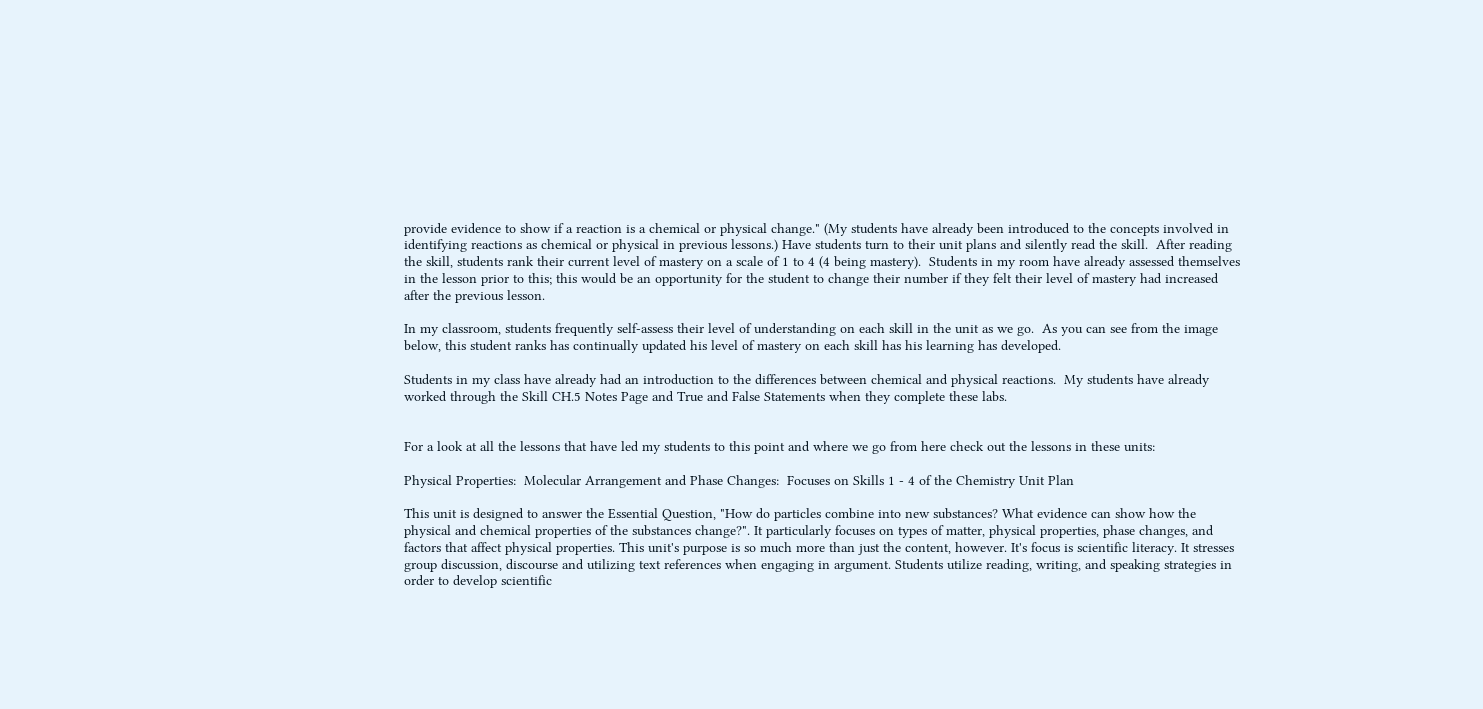provide evidence to show if a reaction is a chemical or physical change." (My students have already been introduced to the concepts involved in identifying reactions as chemical or physical in previous lessons.) Have students turn to their unit plans and silently read the skill.  After reading the skill, students rank their current level of mastery on a scale of 1 to 4 (4 being mastery).  Students in my room have already assessed themselves in the lesson prior to this; this would be an opportunity for the student to change their number if they felt their level of mastery had increased after the previous lesson.

In my classroom, students frequently self-assess their level of understanding on each skill in the unit as we go.  As you can see from the image below, this student ranks has continually updated his level of mastery on each skill has his learning has developed.

Students in my class have already had an introduction to the differences between chemical and physical reactions.  My students have already worked through the Skill CH.5 Notes Page and True and False Statements when they complete these labs.


For a look at all the lessons that have led my students to this point and where we go from here check out the lessons in these units:

Physical Properties:  Molecular Arrangement and Phase Changes:  Focuses on Skills 1 - 4 of the Chemistry Unit Plan

This unit is designed to answer the Essential Question, "How do particles combine into new substances? What evidence can show how the physical and chemical properties of the substances change?". It particularly focuses on types of matter, physical properties, phase changes, and factors that affect physical properties. This unit's purpose is so much more than just the content, however. It's focus is scientific literacy. It stresses group discussion, discourse and utilizing text references when engaging in argument. Students utilize reading, writing, and speaking strategies in order to develop scientific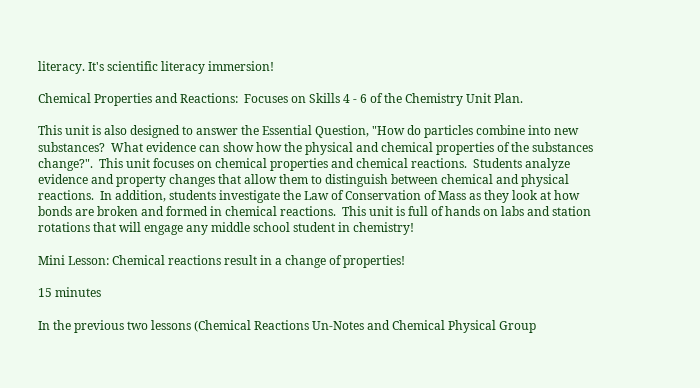literacy. It's scientific literacy immersion!

Chemical Properties and Reactions:  Focuses on Skills 4 - 6 of the Chemistry Unit Plan.

This unit is also designed to answer the Essential Question, "How do particles combine into new substances?  What evidence can show how the physical and chemical properties of the substances change?".  This unit focuses on chemical properties and chemical reactions.  Students analyze evidence and property changes that allow them to distinguish between chemical and physical reactions.  In addition, students investigate the Law of Conservation of Mass as they look at how bonds are broken and formed in chemical reactions.  This unit is full of hands on labs and station rotations that will engage any middle school student in chemistry!

Mini Lesson: Chemical reactions result in a change of properties!

15 minutes

In the previous two lessons (Chemical Reactions Un-Notes and Chemical Physical Group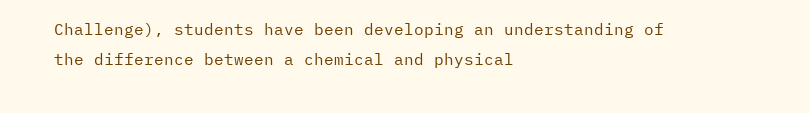Challenge), students have been developing an understanding of the difference between a chemical and physical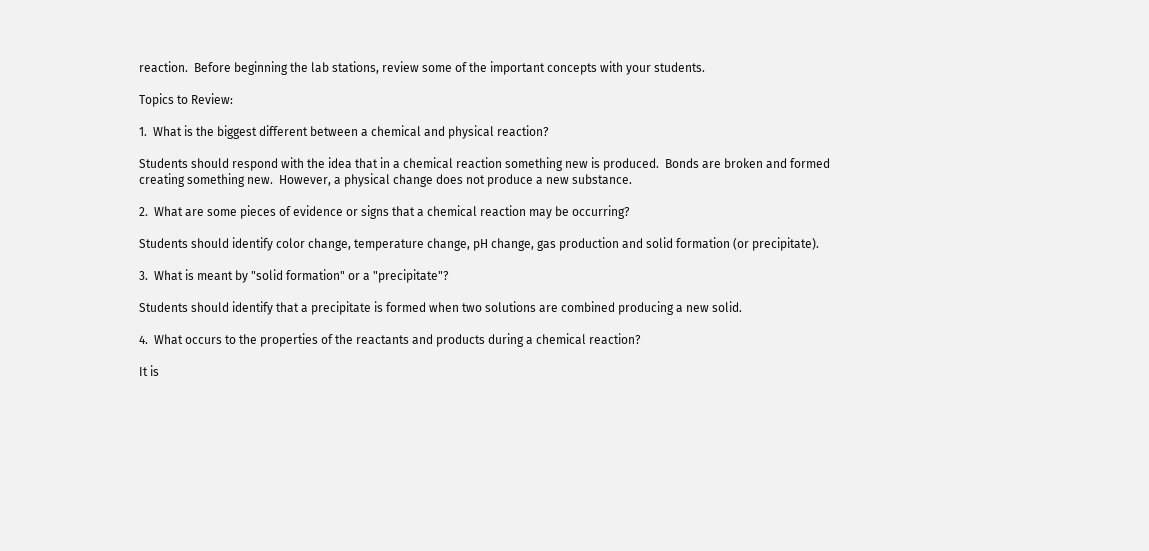reaction.  Before beginning the lab stations, review some of the important concepts with your students.

Topics to Review:

1.  What is the biggest different between a chemical and physical reaction?

Students should respond with the idea that in a chemical reaction something new is produced.  Bonds are broken and formed creating something new.  However, a physical change does not produce a new substance.

2.  What are some pieces of evidence or signs that a chemical reaction may be occurring?

Students should identify color change, temperature change, pH change, gas production and solid formation (or precipitate).

3.  What is meant by "solid formation" or a "precipitate"?

Students should identify that a precipitate is formed when two solutions are combined producing a new solid.

4.  What occurs to the properties of the reactants and products during a chemical reaction?

It is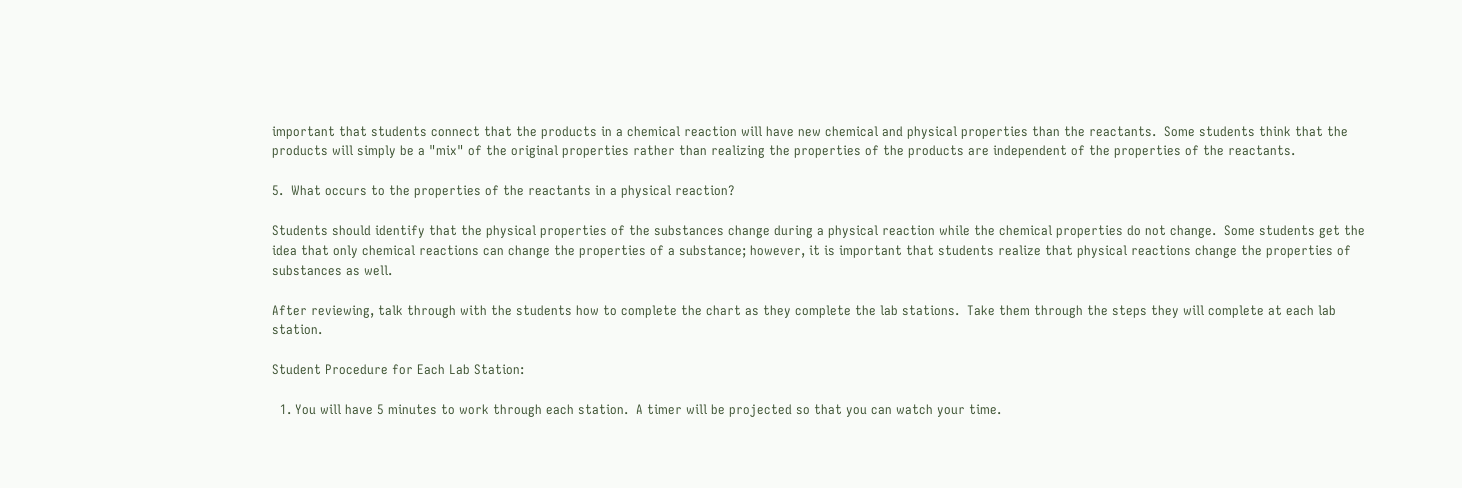important that students connect that the products in a chemical reaction will have new chemical and physical properties than the reactants.  Some students think that the products will simply be a "mix" of the original properties rather than realizing the properties of the products are independent of the properties of the reactants.

5.  What occurs to the properties of the reactants in a physical reaction?

Students should identify that the physical properties of the substances change during a physical reaction while the chemical properties do not change.  Some students get the idea that only chemical reactions can change the properties of a substance; however, it is important that students realize that physical reactions change the properties of substances as well.

After reviewing, talk through with the students how to complete the chart as they complete the lab stations.  Take them through the steps they will complete at each lab station.

Student Procedure for Each Lab Station:

  1. You will have 5 minutes to work through each station.  A timer will be projected so that you can watch your time.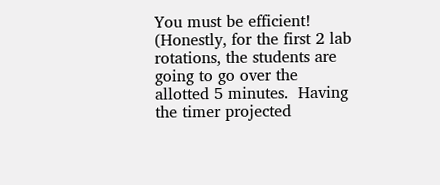You must be efficient! (Honestly, for the first 2 lab rotations, the students are going to go over the allotted 5 minutes.  Having the timer projected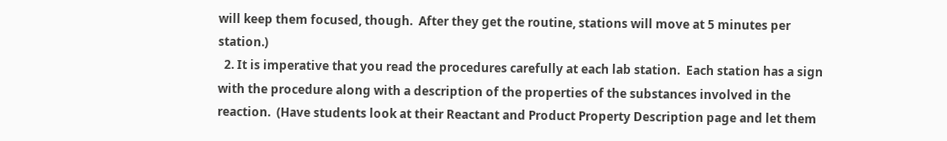will keep them focused, though.  After they get the routine, stations will move at 5 minutes per station.)
  2. It is imperative that you read the procedures carefully at each lab station.  Each station has a sign with the procedure along with a description of the properties of the substances involved in the reaction.  (Have students look at their Reactant and Product Property Description page and let them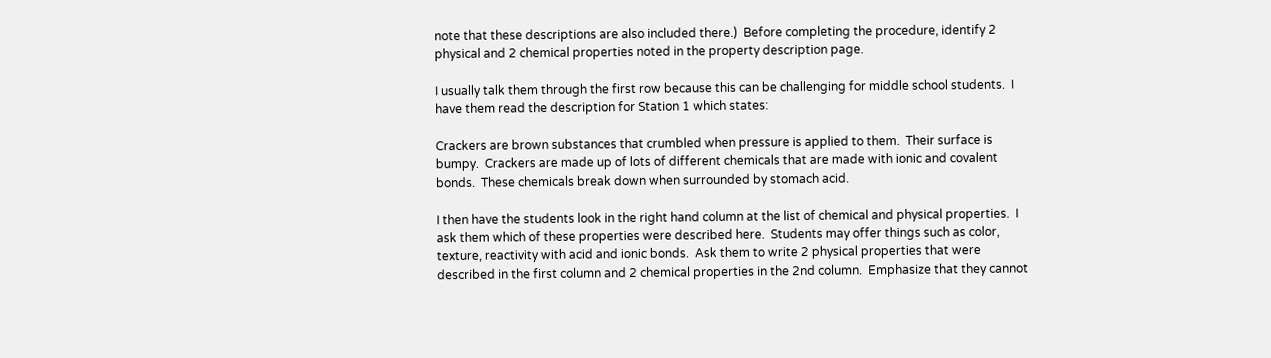note that these descriptions are also included there.)  Before completing the procedure, identify 2 physical and 2 chemical properties noted in the property description page.

I usually talk them through the first row because this can be challenging for middle school students.  I have them read the description for Station 1 which states:

Crackers are brown substances that crumbled when pressure is applied to them.  Their surface is bumpy.  Crackers are made up of lots of different chemicals that are made with ionic and covalent bonds.  These chemicals break down when surrounded by stomach acid.

I then have the students look in the right hand column at the list of chemical and physical properties.  I ask them which of these properties were described here.  Students may offer things such as color, texture, reactivity with acid and ionic bonds.  Ask them to write 2 physical properties that were described in the first column and 2 chemical properties in the 2nd column.  Emphasize that they cannot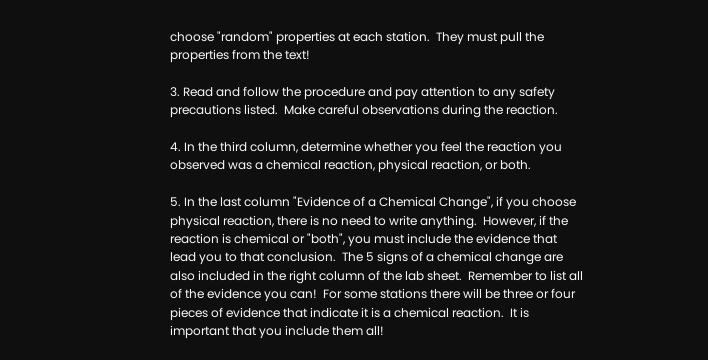choose "random" properties at each station.  They must pull the properties from the text!

3. Read and follow the procedure and pay attention to any safety precautions listed.  Make careful observations during the reaction.

4. In the third column, determine whether you feel the reaction you observed was a chemical reaction, physical reaction, or both.

5. In the last column "Evidence of a Chemical Change", if you choose physical reaction, there is no need to write anything.  However, if the reaction is chemical or "both", you must include the evidence that lead you to that conclusion.  The 5 signs of a chemical change are also included in the right column of the lab sheet.  Remember to list all of the evidence you can!  For some stations there will be three or four pieces of evidence that indicate it is a chemical reaction.  It is important that you include them all!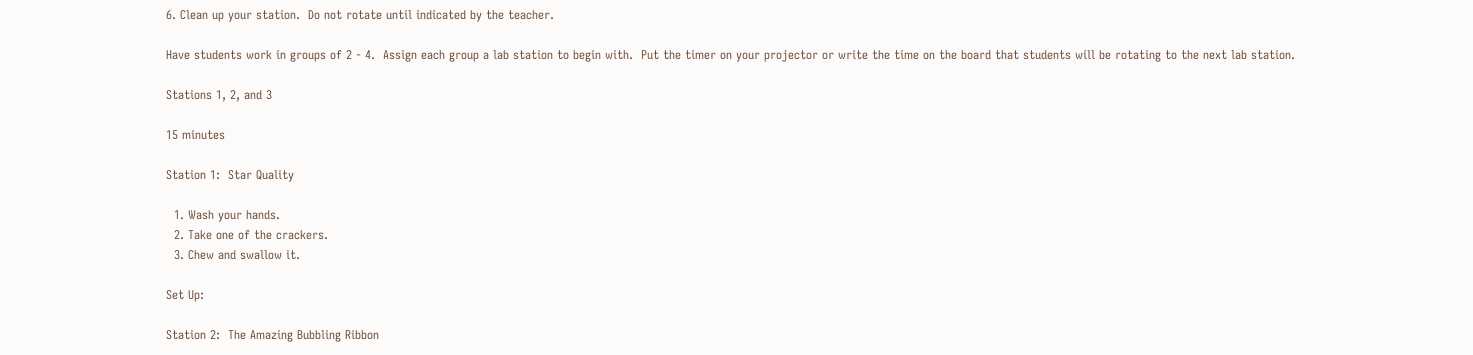6. Clean up your station.  Do not rotate until indicated by the teacher.

Have students work in groups of 2 - 4.  Assign each group a lab station to begin with.  Put the timer on your projector or write the time on the board that students will be rotating to the next lab station.

Stations 1, 2, and 3

15 minutes

Station 1:  Star Quality

  1. Wash your hands.
  2. Take one of the crackers.
  3. Chew and swallow it.

Set Up:

Station 2:  The Amazing Bubbling Ribbon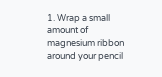1. Wrap a small amount of magnesium ribbon around your pencil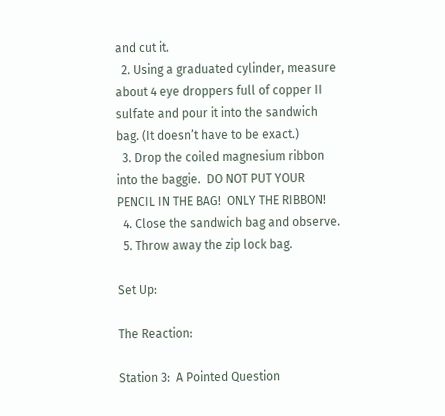and cut it.
  2. Using a graduated cylinder, measure about 4 eye droppers full of copper II sulfate and pour it into the sandwich bag. (It doesn’t have to be exact.)
  3. Drop the coiled magnesium ribbon into the baggie.  DO NOT PUT YOUR PENCIL IN THE BAG!  ONLY THE RIBBON!
  4. Close the sandwich bag and observe.
  5. Throw away the zip lock bag.

Set Up:

The Reaction:

Station 3:  A Pointed Question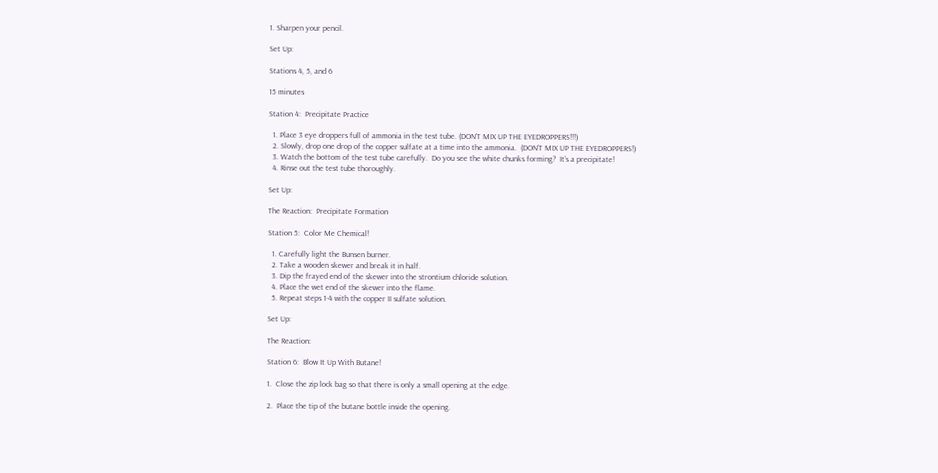1. Sharpen your pencil.

Set Up:

Stations 4, 5, and 6

15 minutes

Station 4:  Precipitate Practice

  1. Place 3 eye droppers full of ammonia in the test tube. (DON’T MIX UP THE EYEDROPPERS!!!)
  2. Slowly, drop one drop of the copper sulfate at a time into the ammonia.  (DON’T MIX UP THE EYEDROPPERS!)
  3. Watch the bottom of the test tube carefully.  Do you see the white chunks forming?  It’s a precipitate!
  4. Rinse out the test tube thoroughly.

Set Up:

The Reaction:  Precipitate Formation

Station 5:  Color Me Chemical!

  1. Carefully light the Bunsen burner.
  2. Take a wooden skewer and break it in half.
  3. Dip the frayed end of the skewer into the strontium chloride solution.
  4. Place the wet end of the skewer into the flame.
  5. Repeat steps 1-4 with the copper II sulfate solution.

Set Up:

The Reaction:

Station 6:  Blow It Up With Butane!

1.  Close the zip lock bag so that there is only a small opening at the edge.

2.  Place the tip of the butane bottle inside the opening.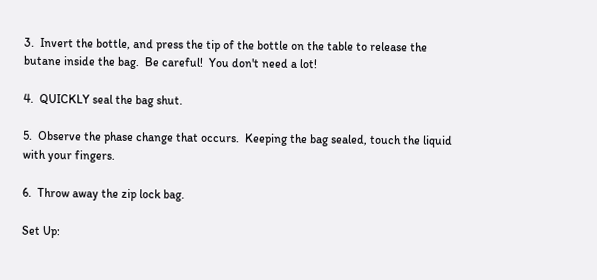3.  Invert the bottle, and press the tip of the bottle on the table to release the butane inside the bag.  Be careful!  You don't need a lot!

4.  QUICKLY seal the bag shut.

5.  Observe the phase change that occurs.  Keeping the bag sealed, touch the liquid with your fingers.

6.  Throw away the zip lock bag.

Set Up: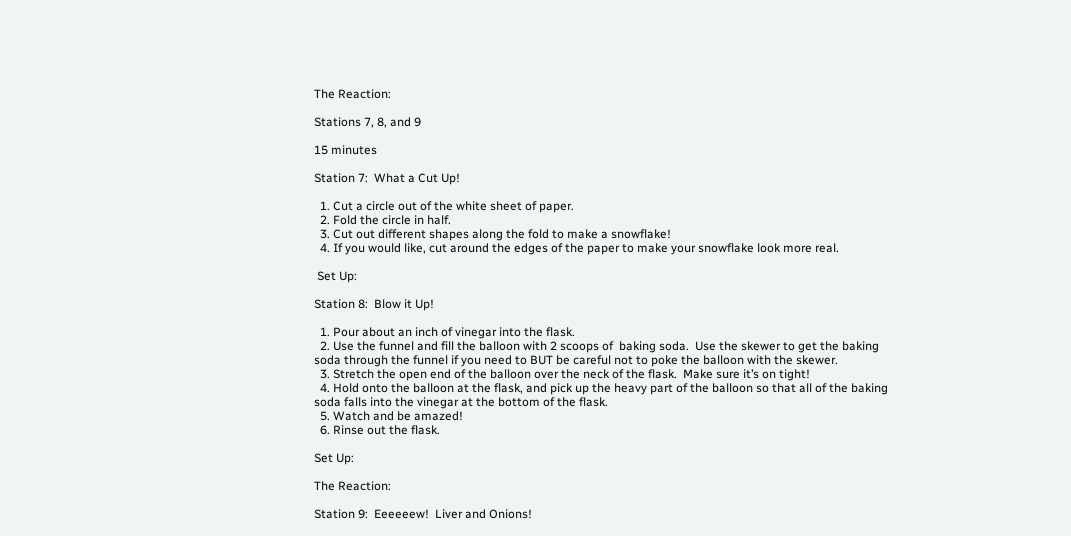The Reaction:

Stations 7, 8, and 9

15 minutes

Station 7:  What a Cut Up!

  1. Cut a circle out of the white sheet of paper.
  2. Fold the circle in half.
  3. Cut out different shapes along the fold to make a snowflake!
  4. If you would like, cut around the edges of the paper to make your snowflake look more real.

 Set Up:

Station 8:  Blow it Up!

  1. Pour about an inch of vinegar into the flask.
  2. Use the funnel and fill the balloon with 2 scoops of  baking soda.  Use the skewer to get the baking soda through the funnel if you need to BUT be careful not to poke the balloon with the skewer.
  3. Stretch the open end of the balloon over the neck of the flask.  Make sure it’s on tight!
  4. Hold onto the balloon at the flask, and pick up the heavy part of the balloon so that all of the baking soda falls into the vinegar at the bottom of the flask.
  5. Watch and be amazed!
  6. Rinse out the flask.

Set Up:

The Reaction:

Station 9:  Eeeeeew!  Liver and Onions!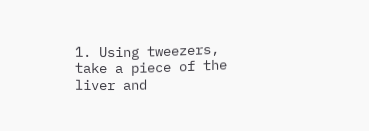1. Using tweezers, take a piece of the liver and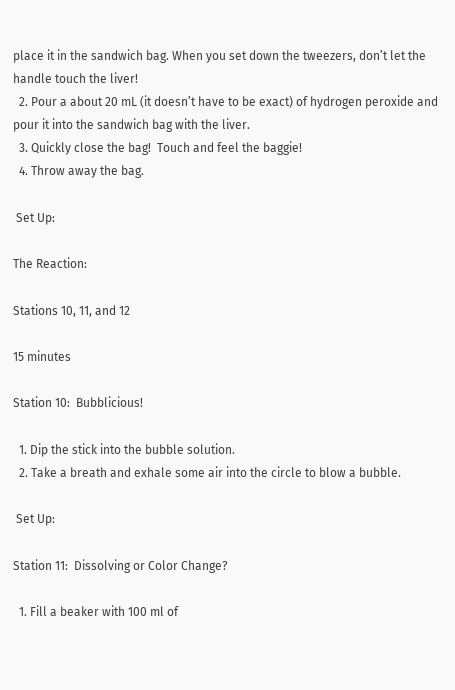place it in the sandwich bag. When you set down the tweezers, don’t let the handle touch the liver!
  2. Pour a about 20 mL (it doesn’t have to be exact) of hydrogen peroxide and pour it into the sandwich bag with the liver.
  3. Quickly close the bag!  Touch and feel the baggie!
  4. Throw away the bag.

 Set Up:

The Reaction:

Stations 10, 11, and 12

15 minutes

Station 10:  Bubblicious!

  1. Dip the stick into the bubble solution.
  2. Take a breath and exhale some air into the circle to blow a bubble.

 Set Up:

Station 11:  Dissolving or Color Change?

  1. Fill a beaker with 100 ml of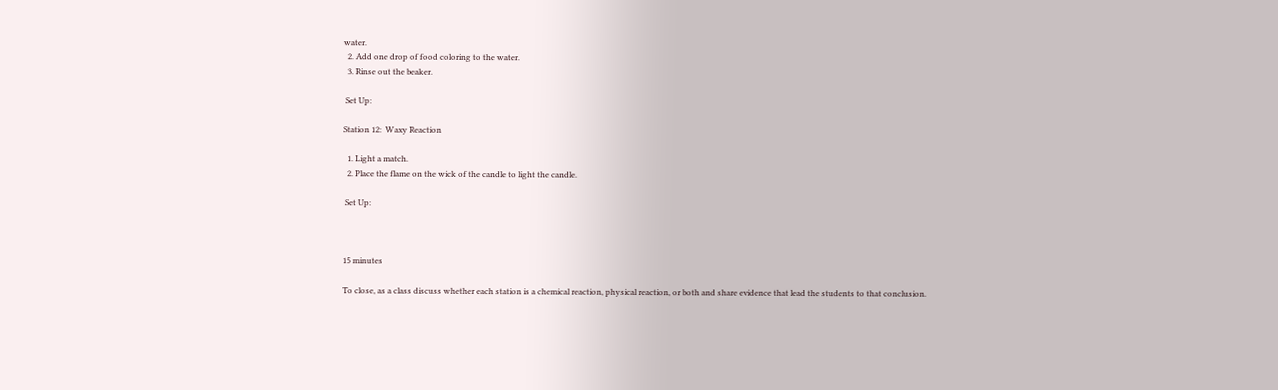water.
  2. Add one drop of food coloring to the water.
  3. Rinse out the beaker.

 Set Up:

Station 12:  Waxy Reaction

  1. Light a match.
  2. Place the flame on the wick of the candle to light the candle.

 Set Up:



15 minutes

To close, as a class discuss whether each station is a chemical reaction, physical reaction, or both and share evidence that lead the students to that conclusion.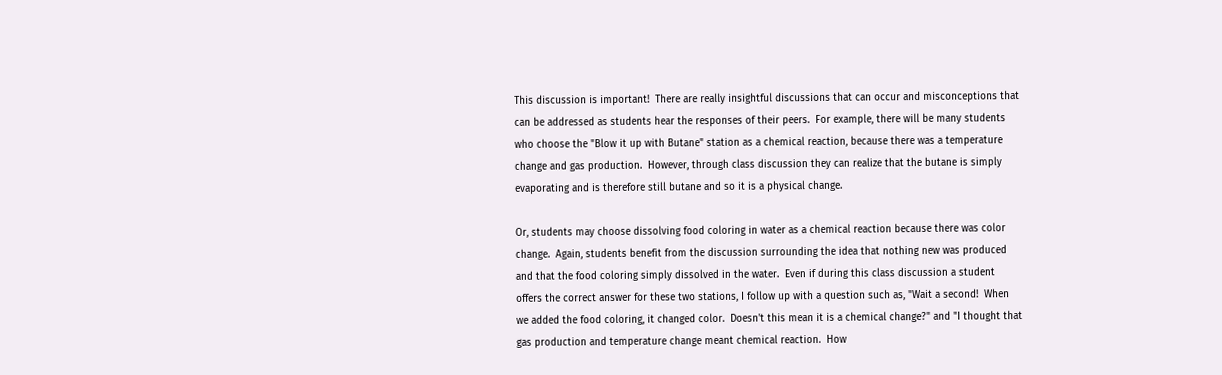This discussion is important!  There are really insightful discussions that can occur and misconceptions that can be addressed as students hear the responses of their peers.  For example, there will be many students who choose the "Blow it up with Butane" station as a chemical reaction, because there was a temperature change and gas production.  However, through class discussion they can realize that the butane is simply evaporating and is therefore still butane and so it is a physical change.

Or, students may choose dissolving food coloring in water as a chemical reaction because there was color change.  Again, students benefit from the discussion surrounding the idea that nothing new was produced and that the food coloring simply dissolved in the water.  Even if during this class discussion a student offers the correct answer for these two stations, I follow up with a question such as, "Wait a second!  When we added the food coloring, it changed color.  Doesn't this mean it is a chemical change?" and "I thought that gas production and temperature change meant chemical reaction.  How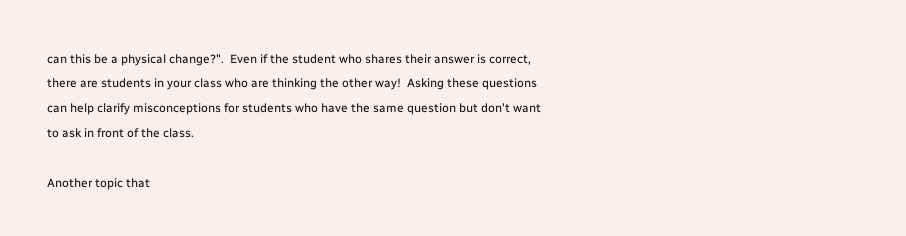can this be a physical change?".  Even if the student who shares their answer is correct, there are students in your class who are thinking the other way!  Asking these questions can help clarify misconceptions for students who have the same question but don't want to ask in front of the class.

Another topic that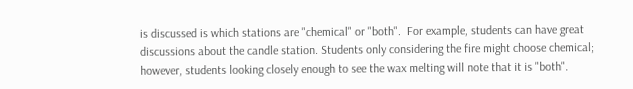is discussed is which stations are "chemical" or "both".  For example, students can have great discussions about the candle station. Students only considering the fire might choose chemical; however, students looking closely enough to see the wax melting will note that it is "both".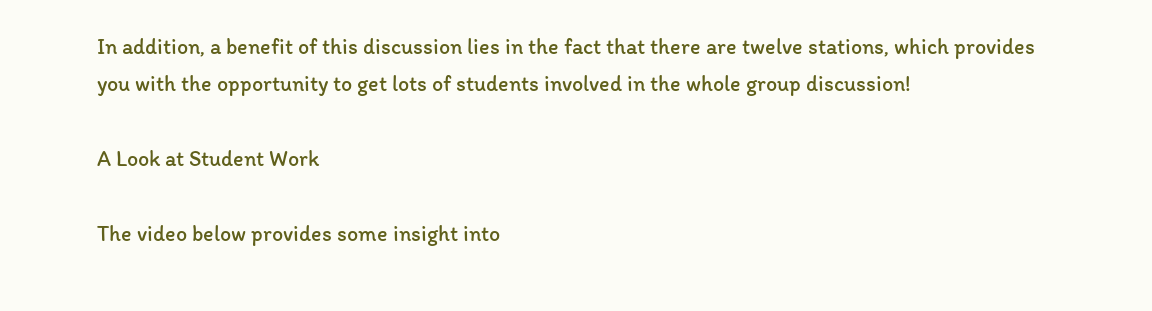In addition, a benefit of this discussion lies in the fact that there are twelve stations, which provides you with the opportunity to get lots of students involved in the whole group discussion!

A Look at Student Work

The video below provides some insight into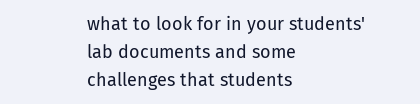what to look for in your students' lab documents and some challenges that students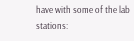have with some of the lab stations: